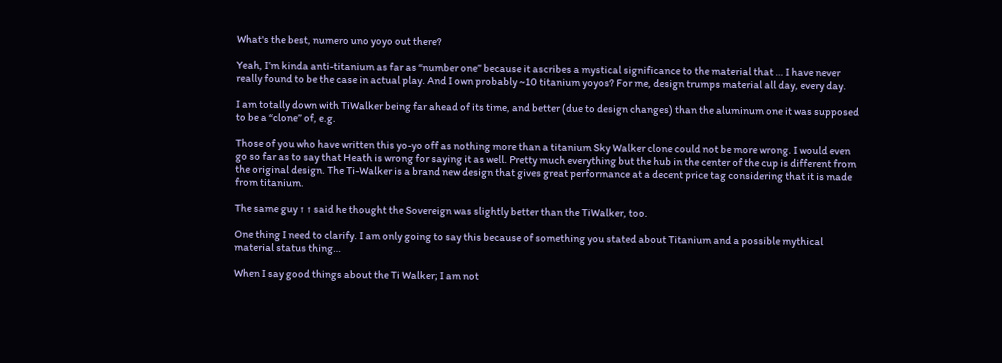What's the best, numero uno yoyo out there?

Yeah, I’m kinda anti-titanium as far as “number one” because it ascribes a mystical significance to the material that … I have never really found to be the case in actual play. And I own probably ~10 titanium yoyos? For me, design trumps material all day, every day.

I am totally down with TiWalker being far ahead of its time, and better (due to design changes) than the aluminum one it was supposed to be a “clone” of, e.g.

Those of you who have written this yo-yo off as nothing more than a titanium Sky Walker clone could not be more wrong. I would even go so far as to say that Heath is wrong for saying it as well. Pretty much everything but the hub in the center of the cup is different from the original design. The Ti-Walker is a brand new design that gives great performance at a decent price tag considering that it is made from titanium.

The same guy ↑ ↑ said he thought the Sovereign was slightly better than the TiWalker, too.

One thing I need to clarify. I am only going to say this because of something you stated about Titanium and a possible mythical material status thing…

When I say good things about the Ti Walker; I am not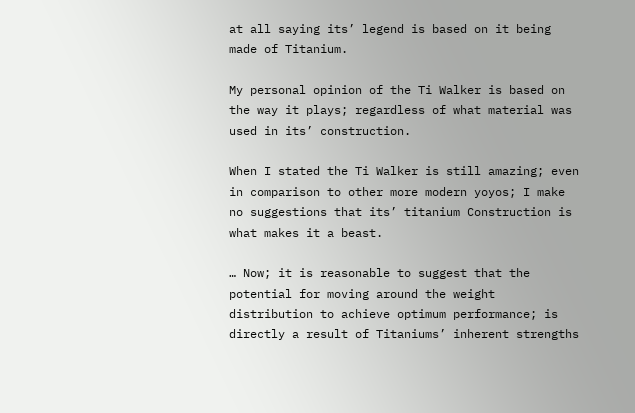at all saying its’ legend is based on it being made of Titanium.

My personal opinion of the Ti Walker is based on the way it plays; regardless of what material was used in its’ construction.

When I stated the Ti Walker is still amazing; even in comparison to other more modern yoyos; I make no suggestions that its’ titanium Construction is what makes it a beast.

… Now; it is reasonable to suggest that the potential for moving around the weight distribution to achieve optimum performance; is directly a result of Titaniums’ inherent strengths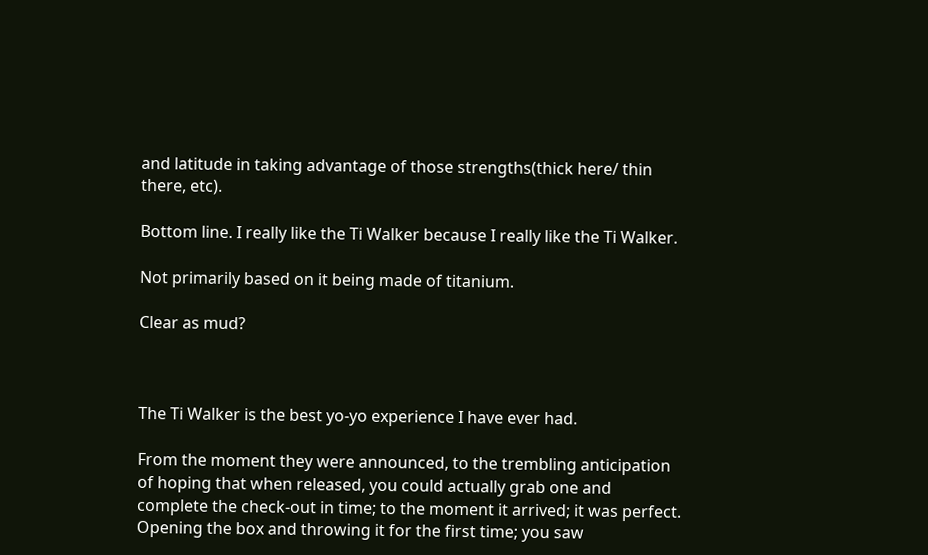and latitude in taking advantage of those strengths(thick here/ thin there, etc).

Bottom line. I really like the Ti Walker because I really like the Ti Walker.

Not primarily based on it being made of titanium.

Clear as mud?



The Ti Walker is the best yo-yo experience I have ever had.

From the moment they were announced, to the trembling anticipation of hoping that when released, you could actually grab one and complete the check-out in time; to the moment it arrived; it was perfect. Opening the box and throwing it for the first time; you saw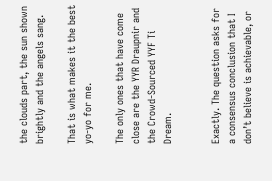the clouds part, the sun shown brightly and the angels sang.

That is what makes it the best yo-yo for me.

The only ones that have come close are the YYR Draupnir and the Crowd-Sourced YYF Ti Dream.


Exactly. The question asks for a consensus conclusion that I don’t believe is achievable, or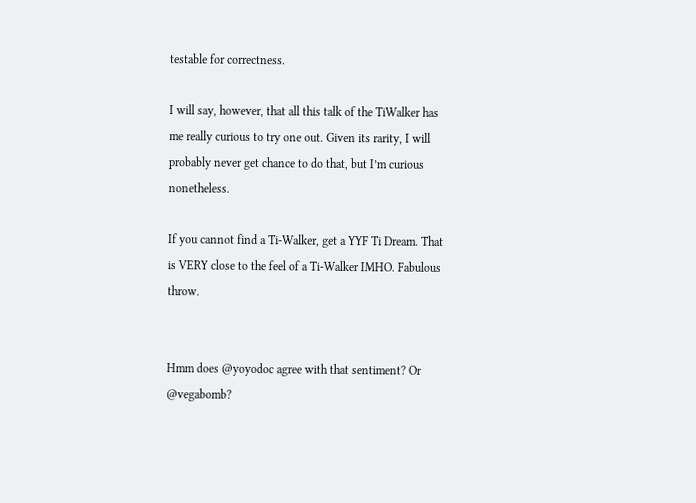testable for correctness.

I will say, however, that all this talk of the TiWalker has me really curious to try one out. Given its rarity, I will probably never get chance to do that, but I’m curious nonetheless.

If you cannot find a Ti-Walker, get a YYF Ti Dream. That is VERY close to the feel of a Ti-Walker IMHO. Fabulous throw.


Hmm does @yoyodoc agree with that sentiment? Or @vegabomb?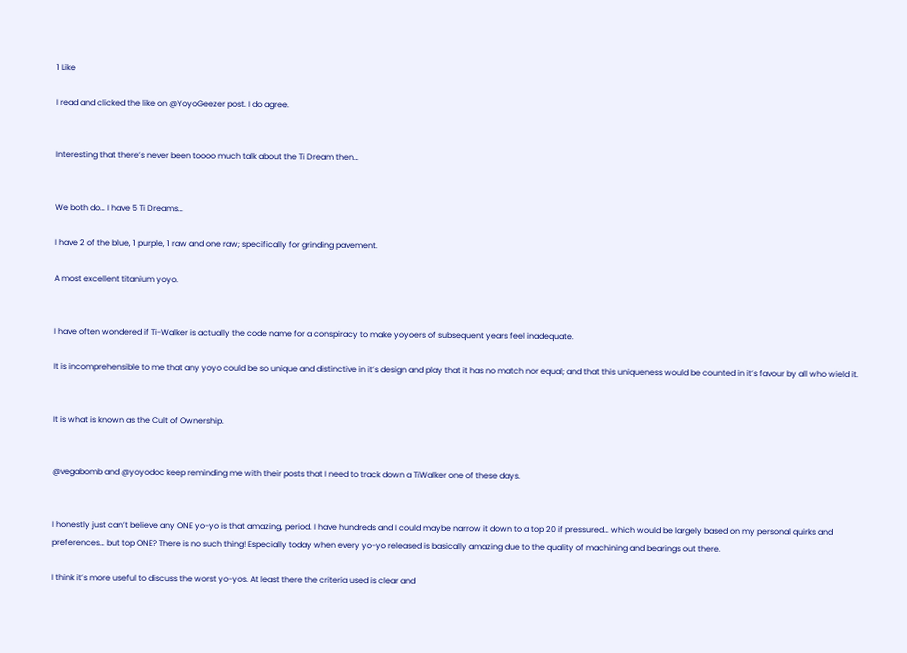1 Like

I read and clicked the like on @YoyoGeezer post. I do agree.


Interesting that there’s never been toooo much talk about the Ti Dream then…


We both do… I have 5 Ti Dreams…

I have 2 of the blue, 1 purple, 1 raw and one raw; specifically for grinding pavement.

A most excellent titanium yoyo.


I have often wondered if Ti-Walker is actually the code name for a conspiracy to make yoyoers of subsequent years feel inadequate.

It is incomprehensible to me that any yoyo could be so unique and distinctive in it’s design and play that it has no match nor equal; and that this uniqueness would be counted in it’s favour by all who wield it.


It is what is known as the Cult of Ownership.


@vegabomb and @yoyodoc keep reminding me with their posts that I need to track down a TiWalker one of these days.


I honestly just can’t believe any ONE yo-yo is that amazing, period. I have hundreds and I could maybe narrow it down to a top 20 if pressured… which would be largely based on my personal quirks and preferences… but top ONE? There is no such thing! Especially today when every yo-yo released is basically amazing due to the quality of machining and bearings out there.

I think it’s more useful to discuss the worst yo-yos. At least there the criteria used is clear and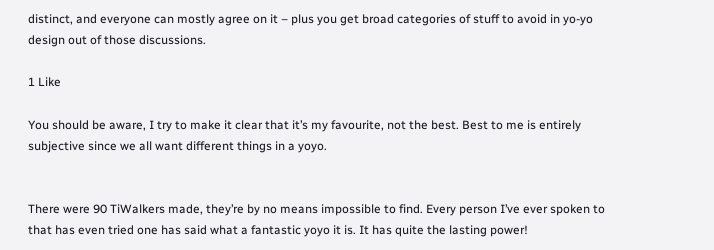distinct, and everyone can mostly agree on it – plus you get broad categories of stuff to avoid in yo-yo design out of those discussions.

1 Like

You should be aware, I try to make it clear that it’s my favourite, not the best. Best to me is entirely subjective since we all want different things in a yoyo.


There were 90 TiWalkers made, they’re by no means impossible to find. Every person I’ve ever spoken to that has even tried one has said what a fantastic yoyo it is. It has quite the lasting power!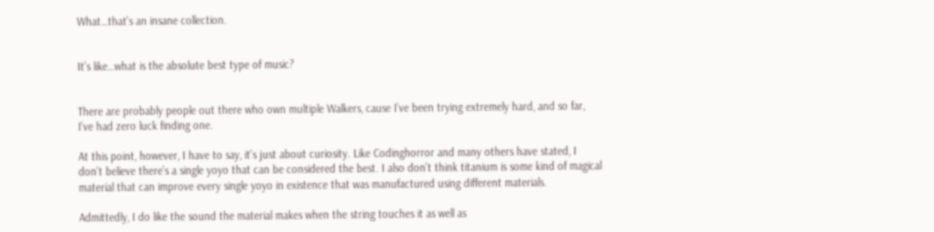What…that’s an insane collection.


It’s like…what is the absolute best type of music?


There are probably people out there who own multiple Walkers, cause I’ve been trying extremely hard, and so far, I’ve had zero luck finding one.

At this point, however, I have to say, it’s just about curiosity. Like Codinghorror and many others have stated, I don’t believe there’s a single yoyo that can be considered the best. I also don’t think titanium is some kind of magical material that can improve every single yoyo in existence that was manufactured using different materials.

Admittedly, I do like the sound the material makes when the string touches it as well as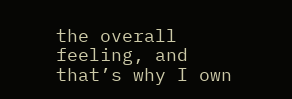the overall feeling, and that’s why I own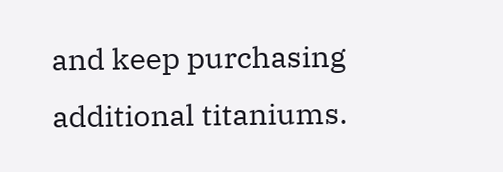and keep purchasing additional titaniums.